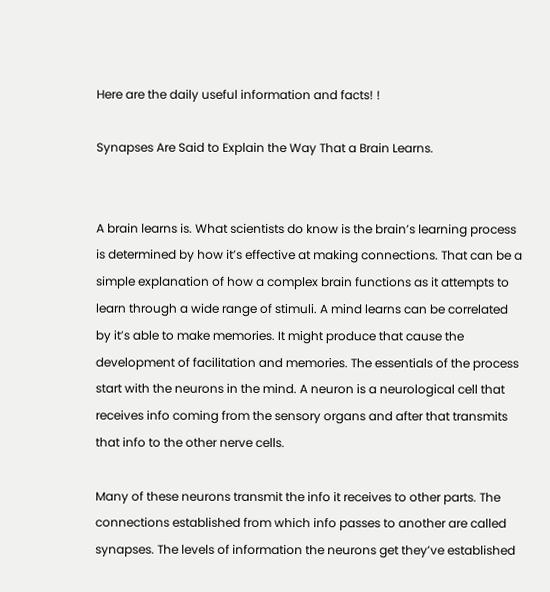Here are the daily useful information and facts! !

Synapses Are Said to Explain the Way That a Brain Learns.


A brain learns is. What scientists do know is the brain’s learning process is determined by how it’s effective at making connections. That can be a simple explanation of how a complex brain functions as it attempts to learn through a wide range of stimuli. A mind learns can be correlated by it’s able to make memories. It might produce that cause the development of facilitation and memories. The essentials of the process start with the neurons in the mind. A neuron is a neurological cell that receives info coming from the sensory organs and after that transmits that info to the other nerve cells.

Many of these neurons transmit the info it receives to other parts. The connections established from which info passes to another are called synapses. The levels of information the neurons get they’ve established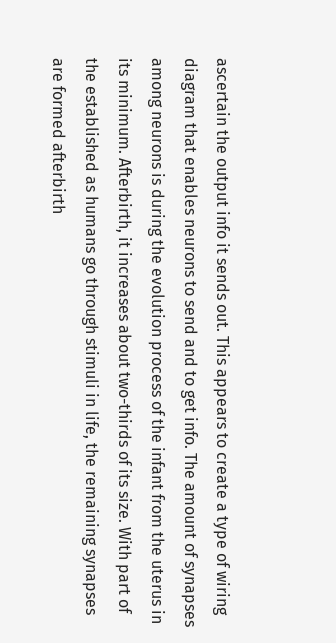ascertain the output info it sends out. This appears to create a type of wiring diagram that enables neurons to send and to get info. The amount of synapses among neurons is during the evolution process of the infant from the uterus in its minimum. Afterbirth, it increases about two-thirds of its size. With part of the established as humans go through stimuli in life, the remaining synapses are formed afterbirth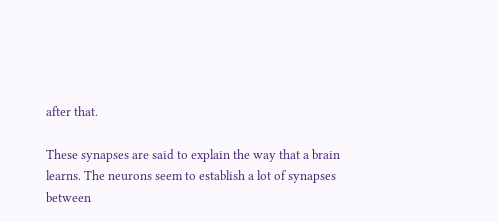after that.

These synapses are said to explain the way that a brain learns. The neurons seem to establish a lot of synapses between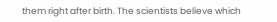them right after birth. The scientists believe which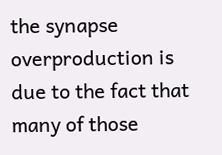the synapse overproduction is due to the fact that many of those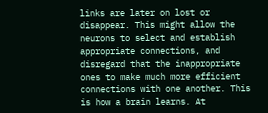links are later on lost or disappear. This might allow the neurons to select and establish appropriate connections, and disregard that the inappropriate ones to make much more efficient connections with one another. This is how a brain learns. At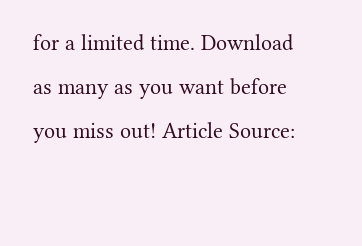for a limited time. Download as many as you want before you miss out! Article Source: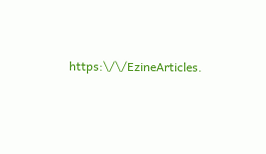https:\/\/EzineArticles.